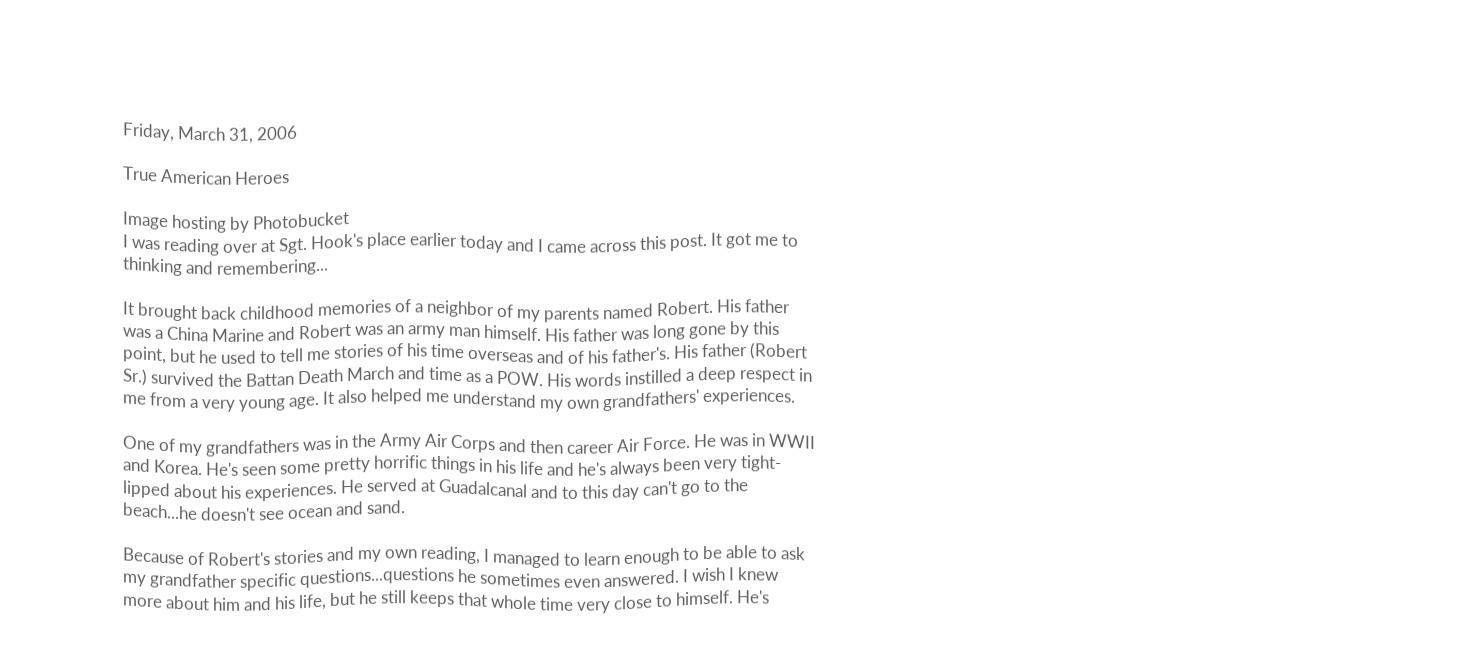Friday, March 31, 2006

True American Heroes

Image hosting by Photobucket
I was reading over at Sgt. Hook's place earlier today and I came across this post. It got me to thinking and remembering...

It brought back childhood memories of a neighbor of my parents named Robert. His father was a China Marine and Robert was an army man himself. His father was long gone by this point, but he used to tell me stories of his time overseas and of his father's. His father (Robert Sr.) survived the Battan Death March and time as a POW. His words instilled a deep respect in me from a very young age. It also helped me understand my own grandfathers' experiences.

One of my grandfathers was in the Army Air Corps and then career Air Force. He was in WWII and Korea. He's seen some pretty horrific things in his life and he's always been very tight-lipped about his experiences. He served at Guadalcanal and to this day can't go to the beach...he doesn't see ocean and sand.

Because of Robert's stories and my own reading, I managed to learn enough to be able to ask my grandfather specific questions...questions he sometimes even answered. I wish I knew more about him and his life, but he still keeps that whole time very close to himself. He's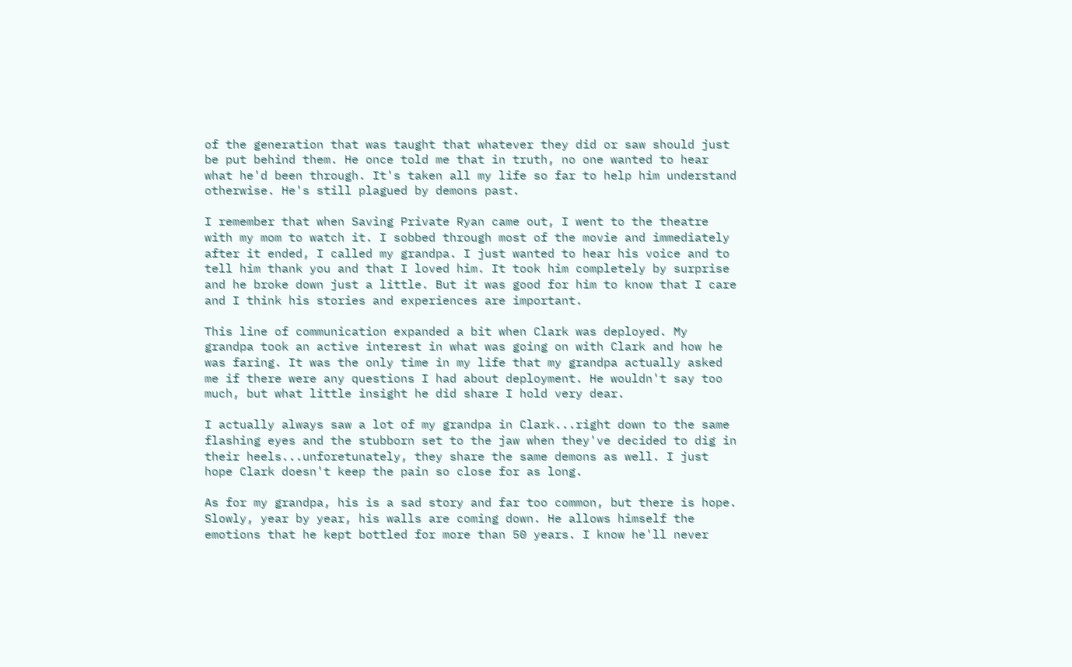of the generation that was taught that whatever they did or saw should just be put behind them. He once told me that in truth, no one wanted to hear what he'd been through. It's taken all my life so far to help him understand otherwise. He's still plagued by demons past.

I remember that when Saving Private Ryan came out, I went to the theatre with my mom to watch it. I sobbed through most of the movie and immediately after it ended, I called my grandpa. I just wanted to hear his voice and to tell him thank you and that I loved him. It took him completely by surprise and he broke down just a little. But it was good for him to know that I care and I think his stories and experiences are important.

This line of communication expanded a bit when Clark was deployed. My grandpa took an active interest in what was going on with Clark and how he was faring. It was the only time in my life that my grandpa actually asked me if there were any questions I had about deployment. He wouldn't say too much, but what little insight he did share I hold very dear.

I actually always saw a lot of my grandpa in Clark...right down to the same flashing eyes and the stubborn set to the jaw when they've decided to dig in their heels...unforetunately, they share the same demons as well. I just hope Clark doesn't keep the pain so close for as long.

As for my grandpa, his is a sad story and far too common, but there is hope. Slowly, year by year, his walls are coming down. He allows himself the emotions that he kept bottled for more than 50 years. I know he'll never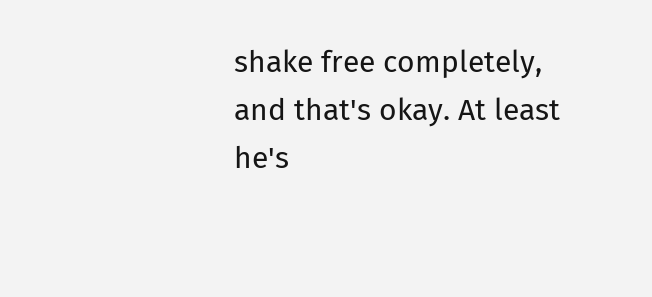shake free completely, and that's okay. At least he's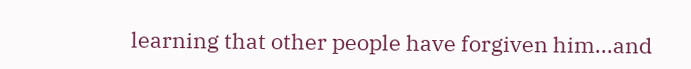learning that other people have forgiven him...and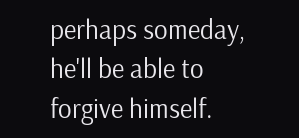perhaps someday, he'll be able to forgive himself.